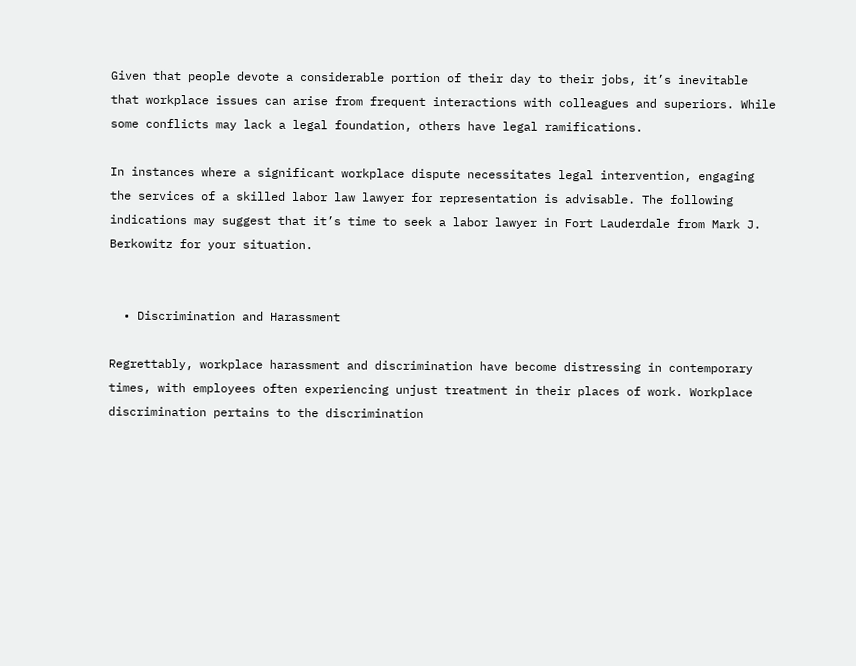Given that people devote a considerable portion of their day to their jobs, it’s inevitable that workplace issues can arise from frequent interactions with colleagues and superiors. While some conflicts may lack a legal foundation, others have legal ramifications.

In instances where a significant workplace dispute necessitates legal intervention, engaging the services of a skilled labor law lawyer for representation is advisable. The following indications may suggest that it’s time to seek a labor lawyer in Fort Lauderdale from Mark J. Berkowitz for your situation.


  • Discrimination and Harassment

Regrettably, workplace harassment and discrimination have become distressing in contemporary times, with employees often experiencing unjust treatment in their places of work. Workplace discrimination pertains to the discrimination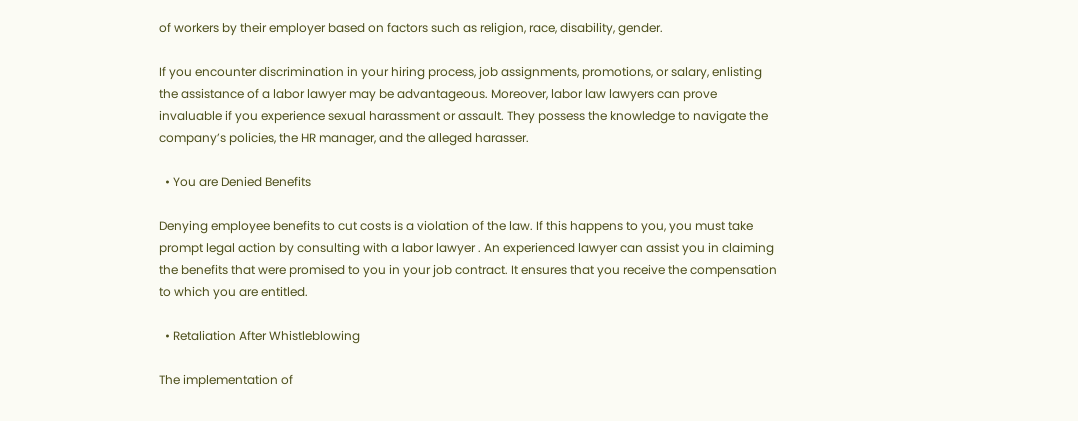of workers by their employer based on factors such as religion, race, disability, gender.

If you encounter discrimination in your hiring process, job assignments, promotions, or salary, enlisting the assistance of a labor lawyer may be advantageous. Moreover, labor law lawyers can prove invaluable if you experience sexual harassment or assault. They possess the knowledge to navigate the company’s policies, the HR manager, and the alleged harasser.

  • You are Denied Benefits

Denying employee benefits to cut costs is a violation of the law. If this happens to you, you must take prompt legal action by consulting with a labor lawyer . An experienced lawyer can assist you in claiming the benefits that were promised to you in your job contract. It ensures that you receive the compensation to which you are entitled.

  • Retaliation After Whistleblowing

The implementation of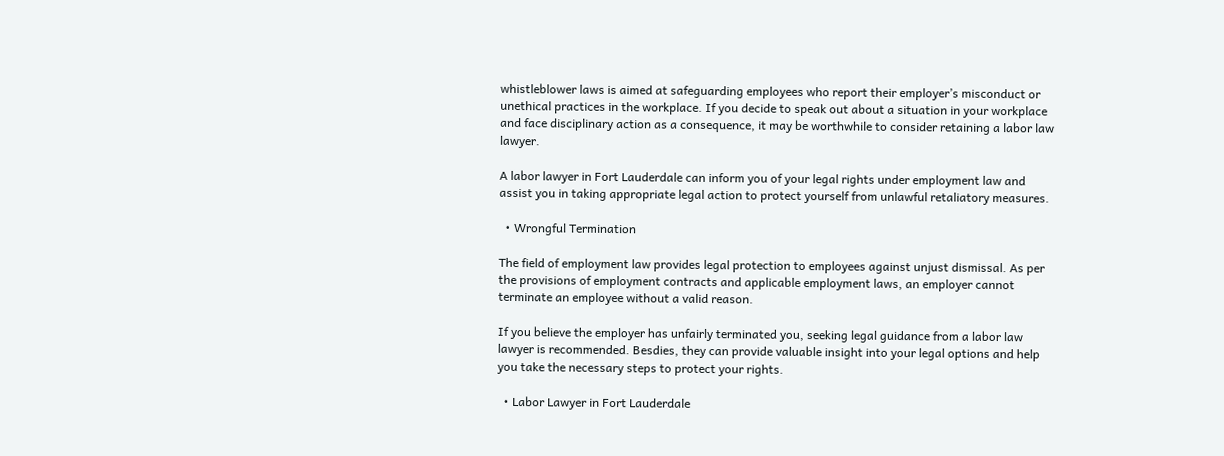whistleblower laws is aimed at safeguarding employees who report their employer’s misconduct or unethical practices in the workplace. If you decide to speak out about a situation in your workplace and face disciplinary action as a consequence, it may be worthwhile to consider retaining a labor law lawyer.

A labor lawyer in Fort Lauderdale can inform you of your legal rights under employment law and assist you in taking appropriate legal action to protect yourself from unlawful retaliatory measures.

  • Wrongful Termination

The field of employment law provides legal protection to employees against unjust dismissal. As per the provisions of employment contracts and applicable employment laws, an employer cannot terminate an employee without a valid reason.

If you believe the employer has unfairly terminated you, seeking legal guidance from a labor law lawyer is recommended. Besdies, they can provide valuable insight into your legal options and help you take the necessary steps to protect your rights.

  • Labor Lawyer in Fort Lauderdale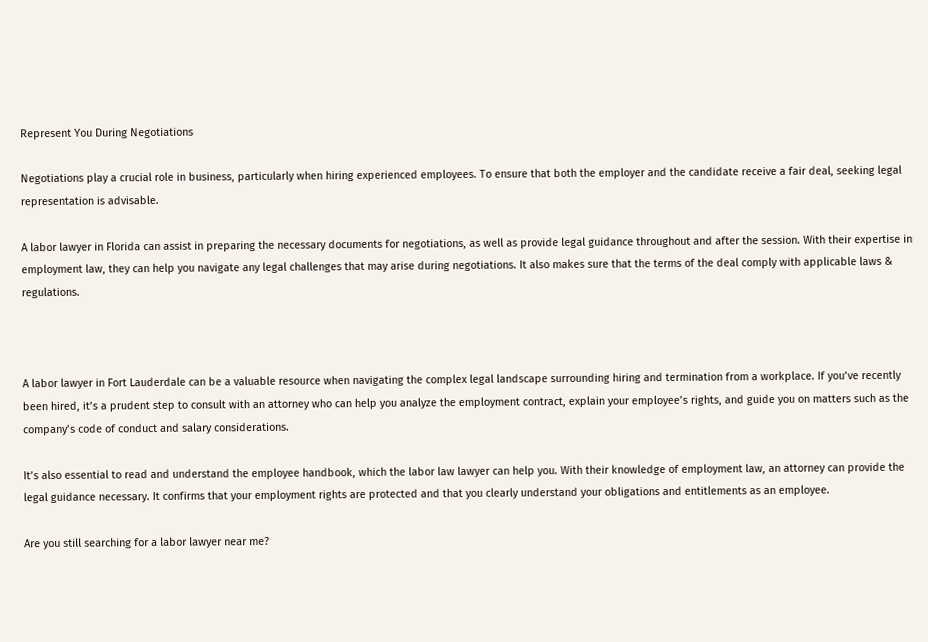Represent You During Negotiations

Negotiations play a crucial role in business, particularly when hiring experienced employees. To ensure that both the employer and the candidate receive a fair deal, seeking legal representation is advisable.

A labor lawyer in Florida can assist in preparing the necessary documents for negotiations, as well as provide legal guidance throughout and after the session. With their expertise in employment law, they can help you navigate any legal challenges that may arise during negotiations. It also makes sure that the terms of the deal comply with applicable laws & regulations.



A labor lawyer in Fort Lauderdale can be a valuable resource when navigating the complex legal landscape surrounding hiring and termination from a workplace. If you’ve recently been hired, it’s a prudent step to consult with an attorney who can help you analyze the employment contract, explain your employee’s rights, and guide you on matters such as the company’s code of conduct and salary considerations.

It’s also essential to read and understand the employee handbook, which the labor law lawyer can help you. With their knowledge of employment law, an attorney can provide the legal guidance necessary. It confirms that your employment rights are protected and that you clearly understand your obligations and entitlements as an employee.

Are you still searching for a labor lawyer near me?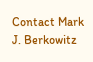Contact Mark J. Berkowitz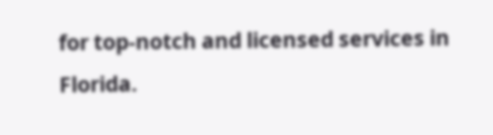for top-notch and licensed services in Florida.